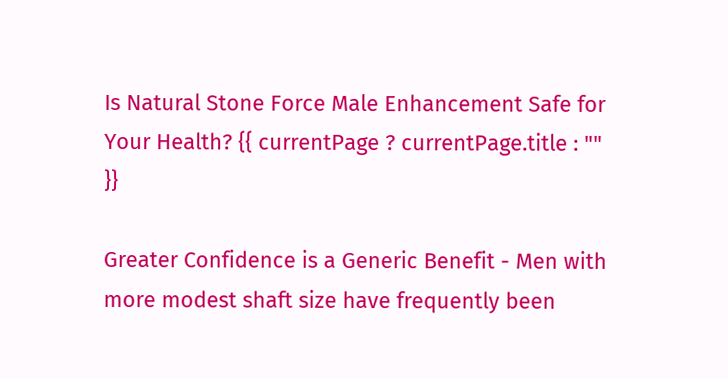Is Natural Stone Force Male Enhancement Safe for Your Health? {{ currentPage ? currentPage.title : "" }}

Greater Confidence is a Generic Benefit - Men with more modest shaft size have frequently been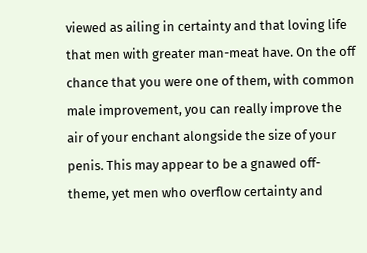viewed as ailing in certainty and that loving life that men with greater man-meat have. On the off chance that you were one of them, with common male improvement, you can really improve the air of your enchant alongside the size of your penis. This may appear to be a gnawed off-theme, yet men who overflow certainty and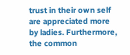trust in their own self are appreciated more by ladies. Furthermore, the common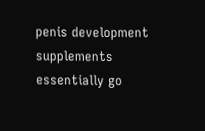penis development supplements essentially go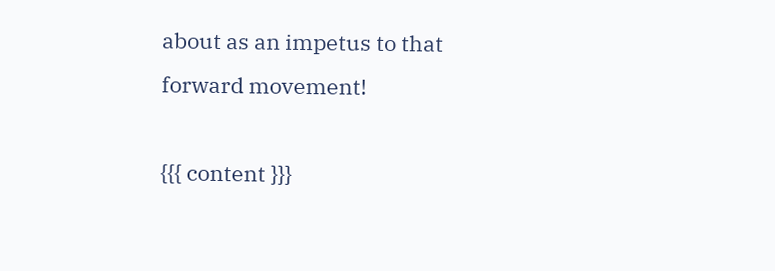about as an impetus to that forward movement!

{{{ content }}}